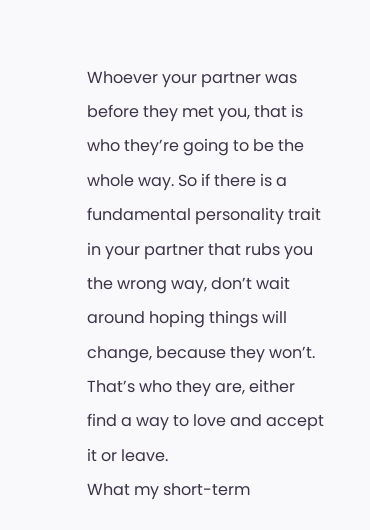Whoever your partner was before they met you, that is who they’re going to be the whole way. So if there is a fundamental personality trait in your partner that rubs you the wrong way, don’t wait around hoping things will change, because they won’t. That’s who they are, either find a way to love and accept it or leave.
What my short-term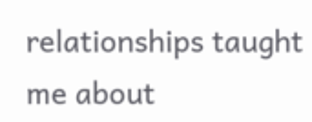relationships taught me about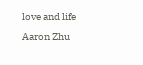love and life
Aaron Zhu